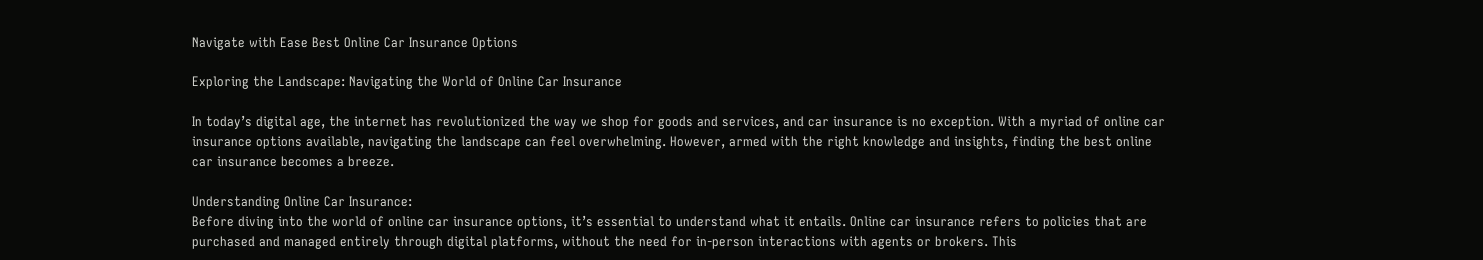Navigate with Ease Best Online Car Insurance Options

Exploring the Landscape: Navigating the World of Online Car Insurance

In today’s digital age, the internet has revolutionized the way we shop for goods and services, and car insurance is no exception. With a myriad of online car insurance options available, navigating the landscape can feel overwhelming. However, armed with the right knowledge and insights, finding the best online car insurance becomes a breeze.

Understanding Online Car Insurance:
Before diving into the world of online car insurance options, it’s essential to understand what it entails. Online car insurance refers to policies that are purchased and managed entirely through digital platforms, without the need for in-person interactions with agents or brokers. This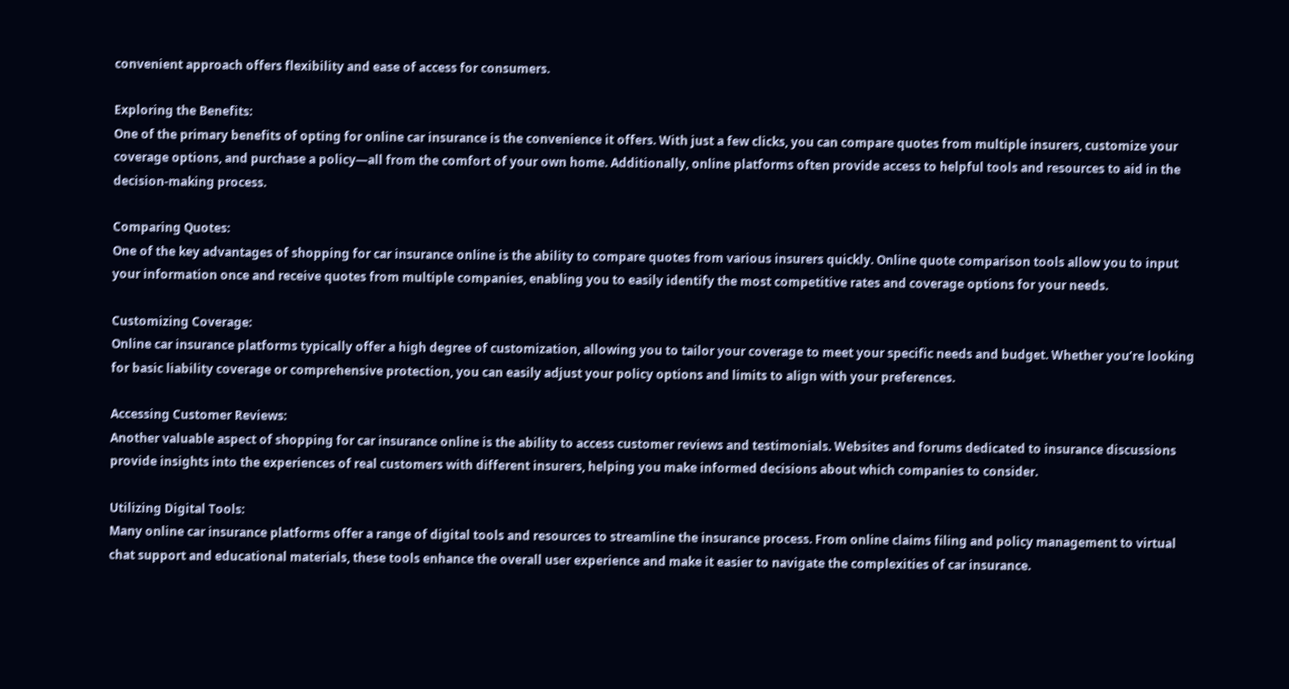convenient approach offers flexibility and ease of access for consumers.

Exploring the Benefits:
One of the primary benefits of opting for online car insurance is the convenience it offers. With just a few clicks, you can compare quotes from multiple insurers, customize your coverage options, and purchase a policy—all from the comfort of your own home. Additionally, online platforms often provide access to helpful tools and resources to aid in the decision-making process.

Comparing Quotes:
One of the key advantages of shopping for car insurance online is the ability to compare quotes from various insurers quickly. Online quote comparison tools allow you to input your information once and receive quotes from multiple companies, enabling you to easily identify the most competitive rates and coverage options for your needs.

Customizing Coverage:
Online car insurance platforms typically offer a high degree of customization, allowing you to tailor your coverage to meet your specific needs and budget. Whether you’re looking for basic liability coverage or comprehensive protection, you can easily adjust your policy options and limits to align with your preferences.

Accessing Customer Reviews:
Another valuable aspect of shopping for car insurance online is the ability to access customer reviews and testimonials. Websites and forums dedicated to insurance discussions provide insights into the experiences of real customers with different insurers, helping you make informed decisions about which companies to consider.

Utilizing Digital Tools:
Many online car insurance platforms offer a range of digital tools and resources to streamline the insurance process. From online claims filing and policy management to virtual chat support and educational materials, these tools enhance the overall user experience and make it easier to navigate the complexities of car insurance.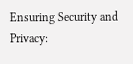Ensuring Security and Privacy: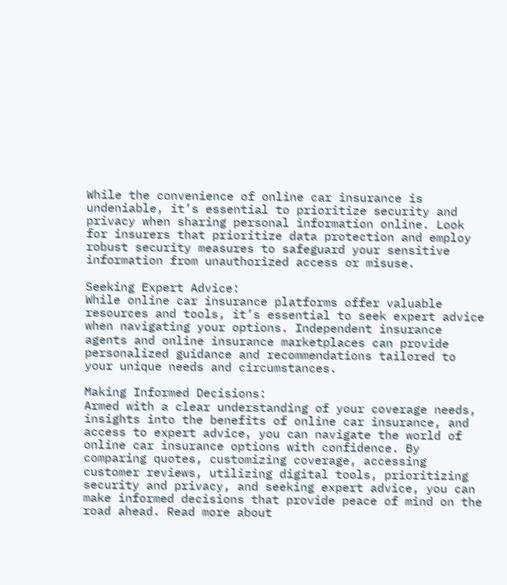While the convenience of online car insurance is undeniable, it’s essential to prioritize security and privacy when sharing personal information online. Look for insurers that prioritize data protection and employ robust security measures to safeguard your sensitive information from unauthorized access or misuse.

Seeking Expert Advice:
While online car insurance platforms offer valuable resources and tools, it’s essential to seek expert advice when navigating your options. Independent insurance agents and online insurance marketplaces can provide personalized guidance and recommendations tailored to your unique needs and circumstances.

Making Informed Decisions:
Armed with a clear understanding of your coverage needs, insights into the benefits of online car insurance, and access to expert advice, you can navigate the world of online car insurance options with confidence. By comparing quotes, customizing coverage, accessing customer reviews, utilizing digital tools, prioritizing security and privacy, and seeking expert advice, you can make informed decisions that provide peace of mind on the road ahead. Read more about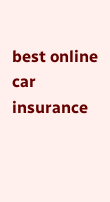best online car insurance